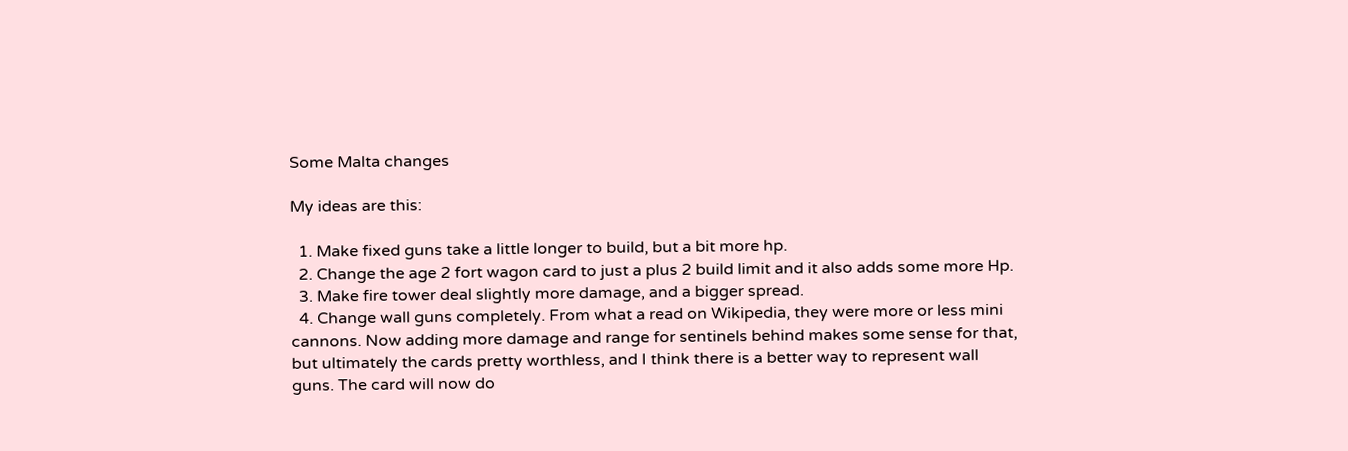Some Malta changes

My ideas are this:

  1. Make fixed guns take a little longer to build, but a bit more hp.
  2. Change the age 2 fort wagon card to just a plus 2 build limit and it also adds some more Hp.
  3. Make fire tower deal slightly more damage, and a bigger spread.
  4. Change wall guns completely. From what a read on Wikipedia, they were more or less mini cannons. Now adding more damage and range for sentinels behind makes some sense for that, but ultimately the cards pretty worthless, and I think there is a better way to represent wall guns. The card will now do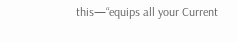this—“equips all your Current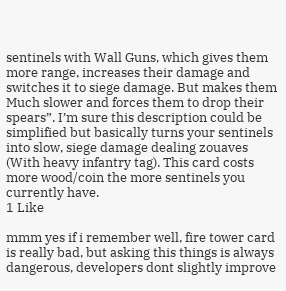sentinels with Wall Guns, which gives them more range, increases their damage and switches it to siege damage. But makes them Much slower and forces them to drop their spears”. I’m sure this description could be simplified but basically turns your sentinels into slow, siege damage dealing zouaves (With heavy infantry tag). This card costs more wood/coin the more sentinels you currently have.
1 Like

mmm yes if i remember well, fire tower card is really bad, but asking this things is always dangerous, developers dont slightly improve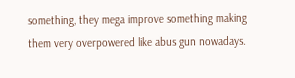something, they mega improve something making them very overpowered like abus gun nowadays.